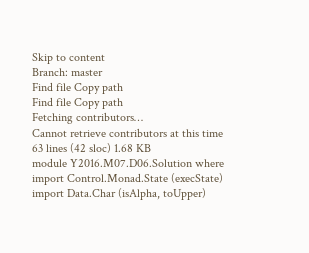Skip to content
Branch: master
Find file Copy path
Find file Copy path
Fetching contributors…
Cannot retrieve contributors at this time
63 lines (42 sloc) 1.68 KB
module Y2016.M07.D06.Solution where
import Control.Monad.State (execState)
import Data.Char (isAlpha, toUpper)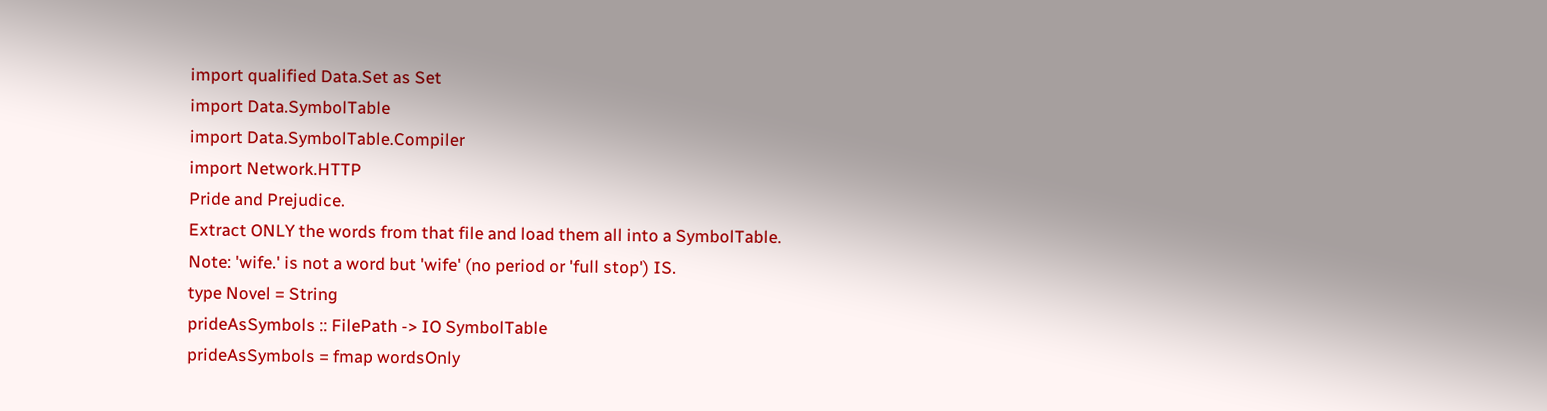import qualified Data.Set as Set
import Data.SymbolTable
import Data.SymbolTable.Compiler
import Network.HTTP
Pride and Prejudice.
Extract ONLY the words from that file and load them all into a SymbolTable.
Note: 'wife.' is not a word but 'wife' (no period or 'full stop') IS.
type Novel = String
prideAsSymbols :: FilePath -> IO SymbolTable
prideAsSymbols = fmap wordsOnly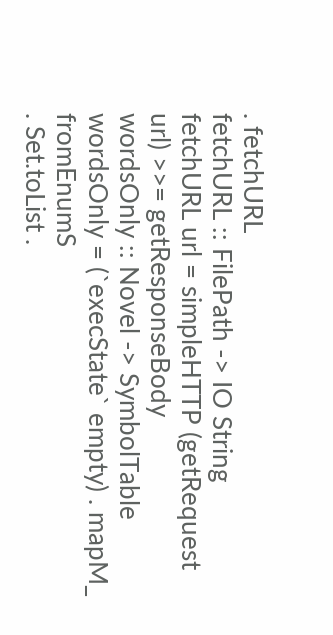. fetchURL
fetchURL :: FilePath -> IO String
fetchURL url = simpleHTTP (getRequest url) >>= getResponseBody
wordsOnly :: Novel -> SymbolTable
wordsOnly = (`execState` empty) . mapM_ fromEnumS
. Set.toList .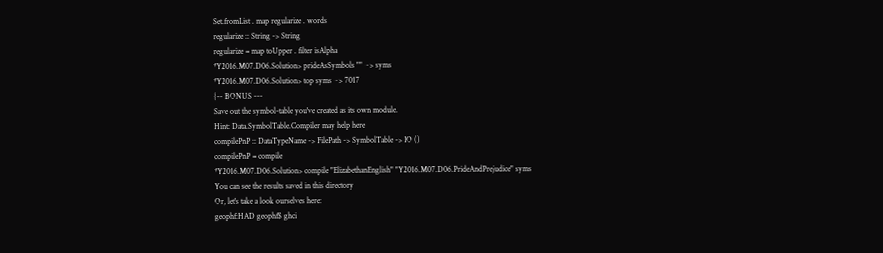Set.fromList . map regularize . words
regularize :: String -> String
regularize = map toUpper . filter isAlpha
*Y2016.M07.D06.Solution> prideAsSymbols "" ~> syms
*Y2016.M07.D06.Solution> top syms ~> 7017
{-- BONUS ---
Save out the symbol-table you've created as its own module.
Hint: Data.SymbolTable.Compiler may help here
compilePnP :: DataTypeName -> FilePath -> SymbolTable -> IO ()
compilePnP = compile
*Y2016.M07.D06.Solution> compile "ElizabethanEnglish" "Y2016.M07.D06.PrideAndPrejudice" syms
You can see the results saved in this directory
Or, let's take a look ourselves here:
geophf:HAD geophf$ ghci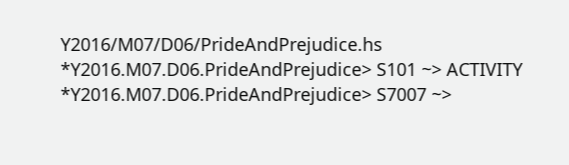Y2016/M07/D06/PrideAndPrejudice.hs
*Y2016.M07.D06.PrideAndPrejudice> S101 ~> ACTIVITY
*Y2016.M07.D06.PrideAndPrejudice> S7007 ~>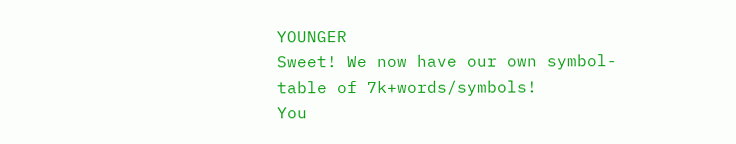YOUNGER
Sweet! We now have our own symbol-table of 7k+words/symbols!
You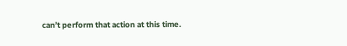can’t perform that action at this time.